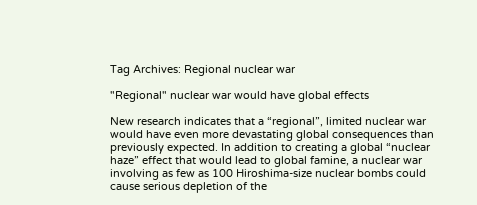Tag Archives: Regional nuclear war

"Regional" nuclear war would have global effects

New research indicates that a “regional”, limited nuclear war would have even more devastating global consequences than previously expected. In addition to creating a global “nuclear haze” effect that would lead to global famine, a nuclear war involving as few as 100 Hiroshima-size nuclear bombs could cause serious depletion of the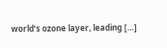world’s ozone layer, leading […]